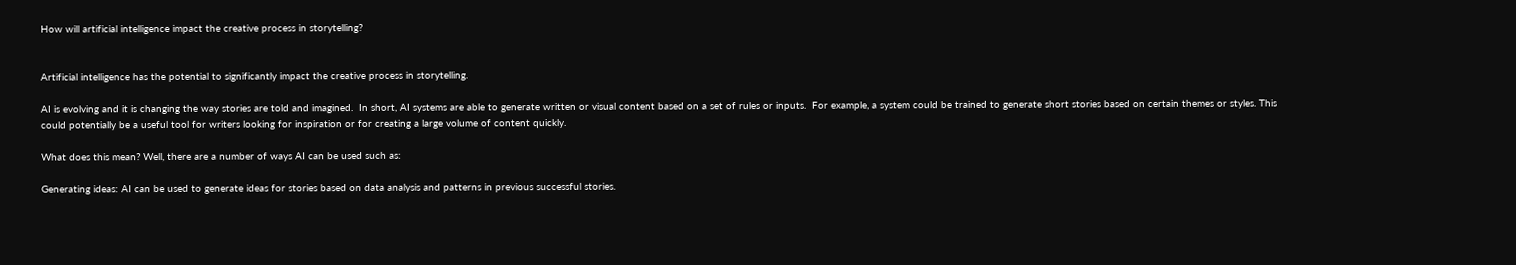How will artificial intelligence impact the creative process in storytelling?


Artificial intelligence has the potential to significantly impact the creative process in storytelling.

AI is evolving and it is changing the way stories are told and imagined.  In short, AI systems are able to generate written or visual content based on a set of rules or inputs.  For example, a system could be trained to generate short stories based on certain themes or styles. This could potentially be a useful tool for writers looking for inspiration or for creating a large volume of content quickly.

What does this mean? Well, there are a number of ways AI can be used such as:

Generating ideas: AI can be used to generate ideas for stories based on data analysis and patterns in previous successful stories.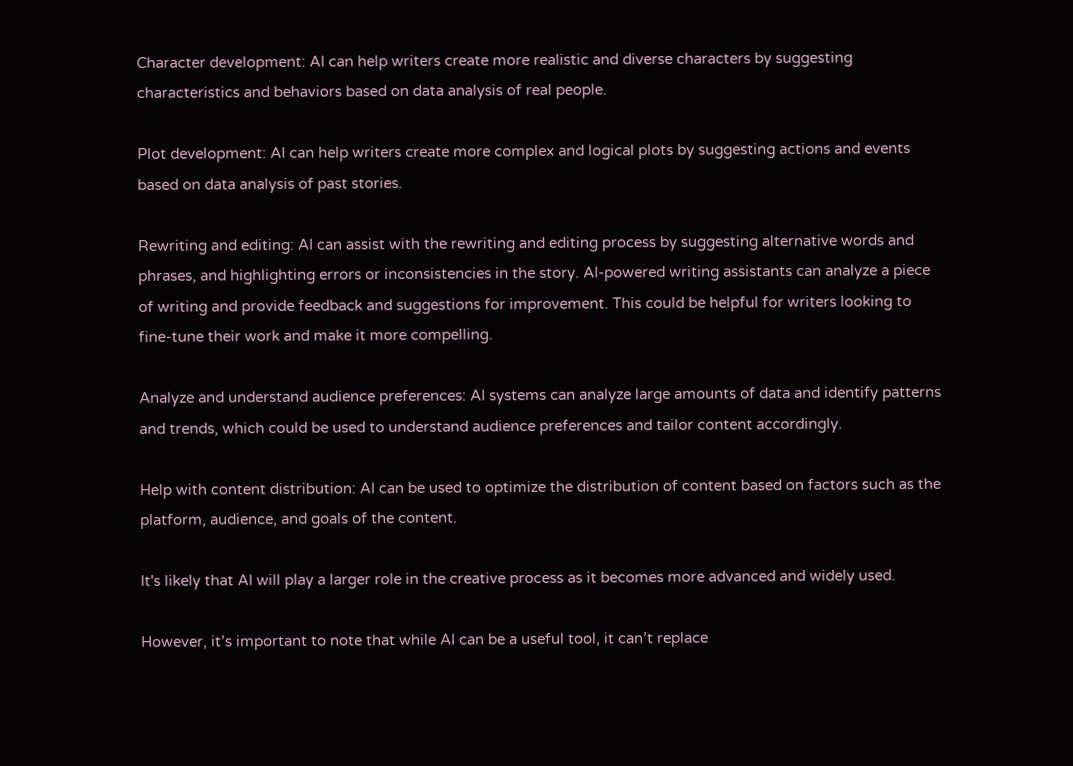Character development: AI can help writers create more realistic and diverse characters by suggesting characteristics and behaviors based on data analysis of real people.

Plot development: AI can help writers create more complex and logical plots by suggesting actions and events based on data analysis of past stories.

Rewriting and editing: AI can assist with the rewriting and editing process by suggesting alternative words and phrases, and highlighting errors or inconsistencies in the story. AI-powered writing assistants can analyze a piece of writing and provide feedback and suggestions for improvement. This could be helpful for writers looking to fine-tune their work and make it more compelling.

Analyze and understand audience preferences: AI systems can analyze large amounts of data and identify patterns and trends, which could be used to understand audience preferences and tailor content accordingly.

Help with content distribution: AI can be used to optimize the distribution of content based on factors such as the platform, audience, and goals of the content.

It's likely that AI will play a larger role in the creative process as it becomes more advanced and widely used.

However, it’s important to note that while AI can be a useful tool, it can’t replace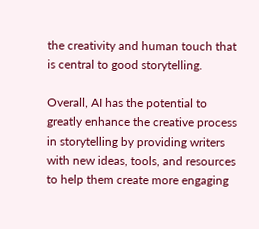the creativity and human touch that is central to good storytelling.

Overall, AI has the potential to greatly enhance the creative process in storytelling by providing writers with new ideas, tools, and resources to help them create more engaging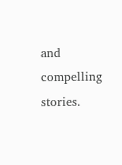and compelling stories.